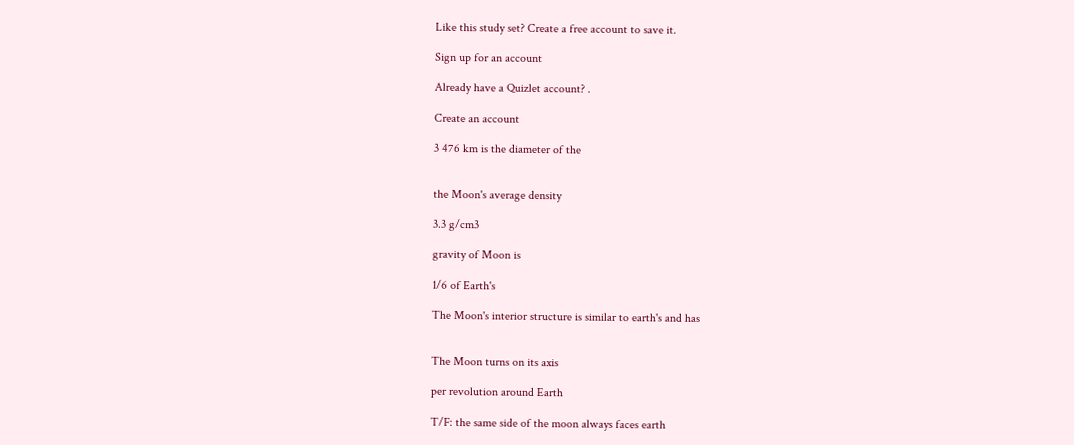Like this study set? Create a free account to save it.

Sign up for an account

Already have a Quizlet account? .

Create an account

3 476 km is the diameter of the


the Moon's average density

3.3 g/cm3

gravity of Moon is

1/6 of Earth's

The Moon's interior structure is similar to earth's and has


The Moon turns on its axis

per revolution around Earth

T/F: the same side of the moon always faces earth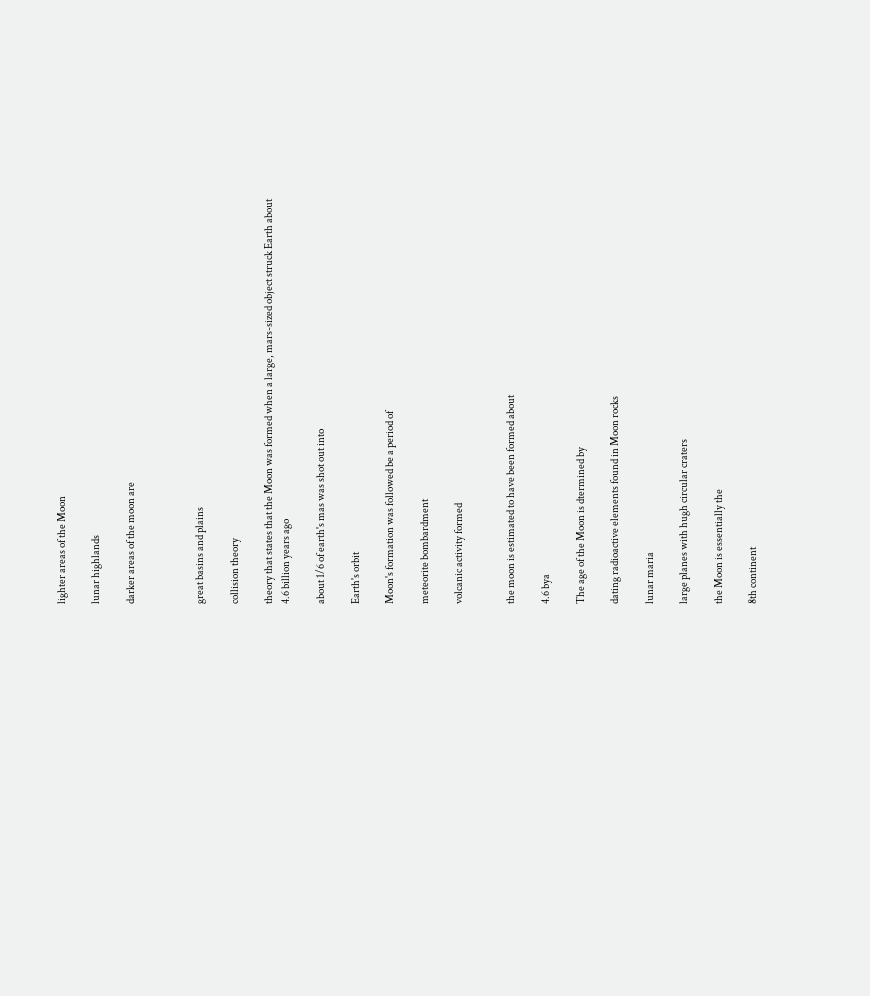lighter areas of the Moon

lunar highlands

darker areas of the moon are



great basins and plains

collision theory

theory that states that the Moon was formed when a large, mars-sized object struck Earth about 4.6 billion years ago

about 1/6 of earth's mas was shot out into

Earth's orbit

Moon's formation was followed be a period of

meteorite bombardment

volcanic activity formed


the moon is estimated to have been formed about

4.6 bya

The age of the Moon is dtermined by

dating radioactive elements found in Moon rocks

lunar maria

large planes with hugh circular craters

the Moon is essentially the

8th continent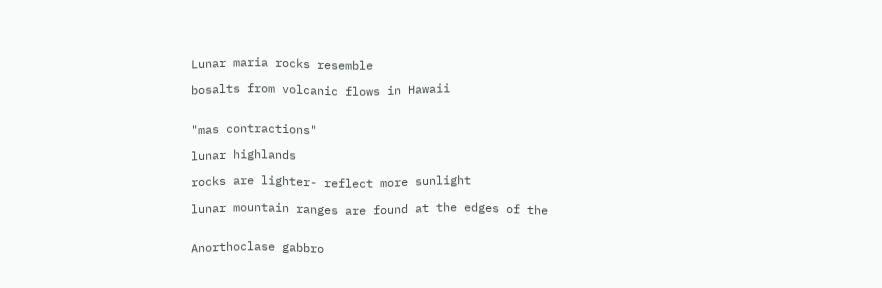Lunar maria rocks resemble

bosalts from volcanic flows in Hawaii


"mas contractions"

lunar highlands

rocks are lighter- reflect more sunlight

lunar mountain ranges are found at the edges of the


Anorthoclase gabbro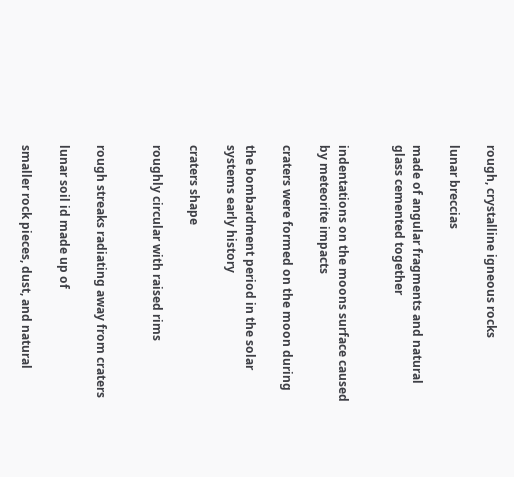rough, crystalline igneous rocks

lunar breccias

made of angular fragments and natural glass cemented together


indentations on the moons surface caused by meteorite impacts

craters were formed on the moon during

the bombardment period in the solar systems early history

craters shape

roughly circular with raised rims


rough streaks radiating away from craters

lunar soil id made up of

smaller rock pieces, dust, and natural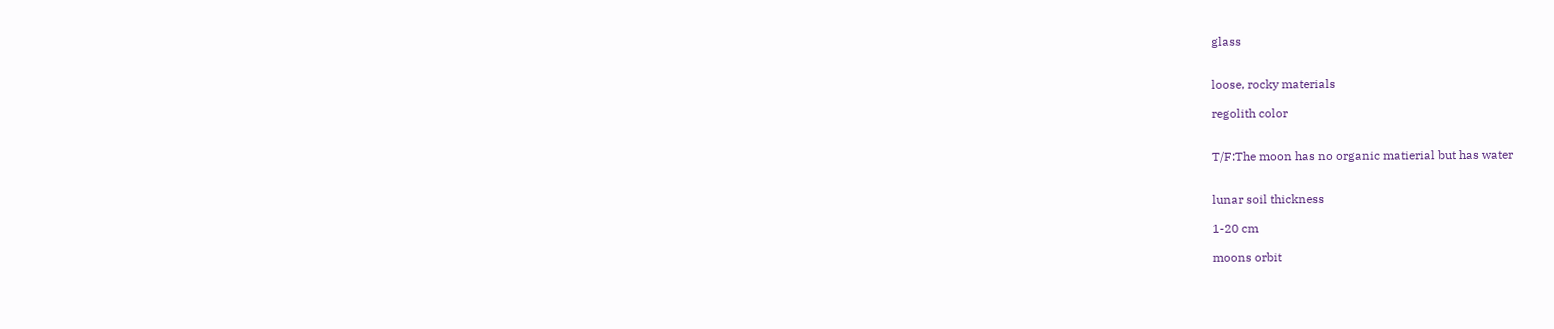glass


loose, rocky materials

regolith color


T/F:The moon has no organic matierial but has water


lunar soil thickness

1-20 cm

moons orbit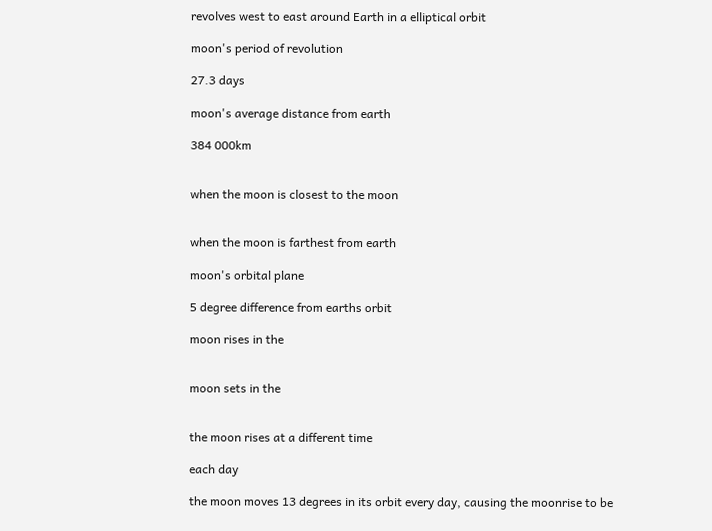revolves west to east around Earth in a elliptical orbit

moon's period of revolution

27.3 days

moon's average distance from earth

384 000km


when the moon is closest to the moon


when the moon is farthest from earth

moon's orbital plane

5 degree difference from earths orbit

moon rises in the


moon sets in the


the moon rises at a different time

each day

the moon moves 13 degrees in its orbit every day, causing the moonrise to be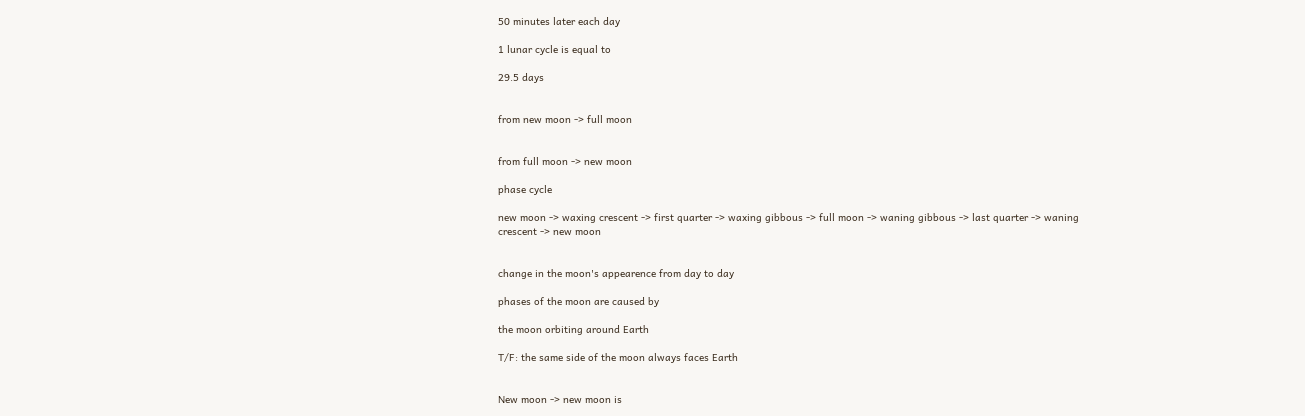50 minutes later each day

1 lunar cycle is equal to

29.5 days


from new moon -> full moon


from full moon -> new moon

phase cycle

new moon -> waxing crescent -> first quarter -> waxing gibbous -> full moon -> waning gibbous -> last quarter -> waning crescent -> new moon


change in the moon's appearence from day to day

phases of the moon are caused by

the moon orbiting around Earth

T/F: the same side of the moon always faces Earth


New moon -> new moon is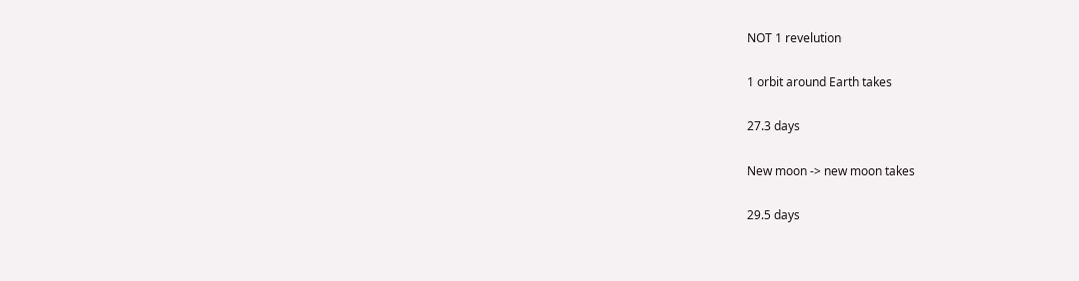NOT 1 revelution

1 orbit around Earth takes

27.3 days

New moon -> new moon takes

29.5 days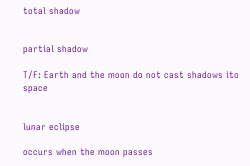total shadow


partial shadow

T/F: Earth and the moon do not cast shadows ito space


lunar eclipse

occurs when the moon passes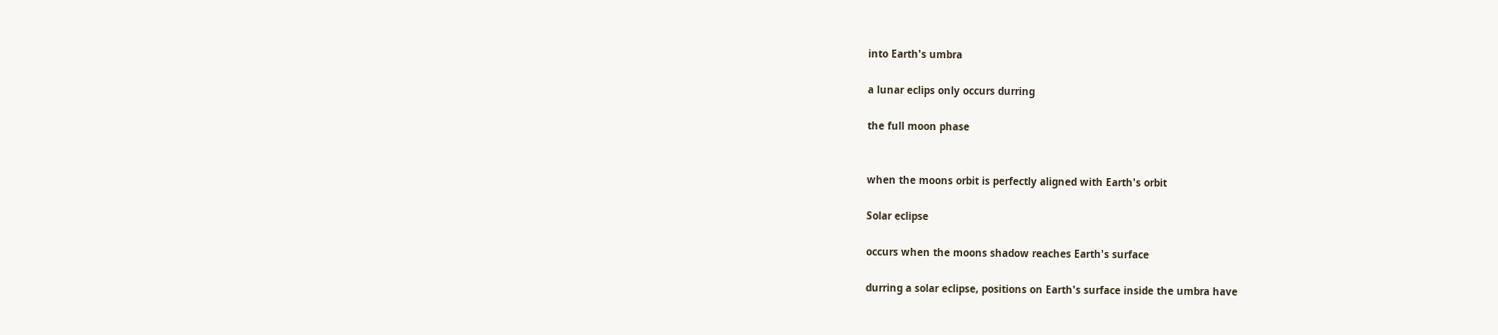into Earth's umbra

a lunar eclips only occurs durring

the full moon phase


when the moons orbit is perfectly aligned with Earth's orbit

Solar eclipse

occurs when the moons shadow reaches Earth's surface

durring a solar eclipse, positions on Earth's surface inside the umbra have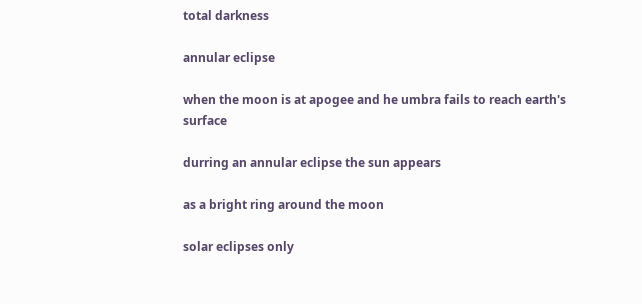total darkness

annular eclipse

when the moon is at apogee and he umbra fails to reach earth's surface

durring an annular eclipse the sun appears

as a bright ring around the moon

solar eclipses only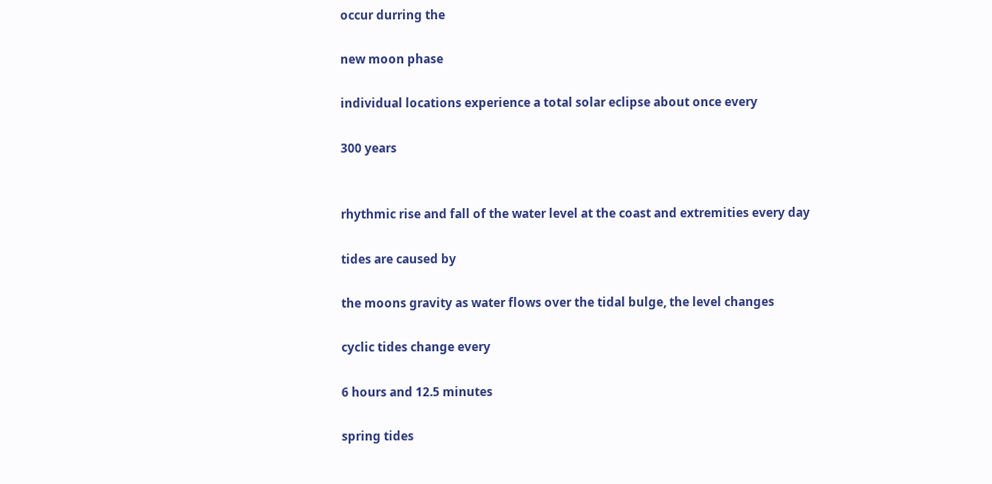occur durring the

new moon phase

individual locations experience a total solar eclipse about once every

300 years


rhythmic rise and fall of the water level at the coast and extremities every day

tides are caused by

the moons gravity as water flows over the tidal bulge, the level changes

cyclic tides change every

6 hours and 12.5 minutes

spring tides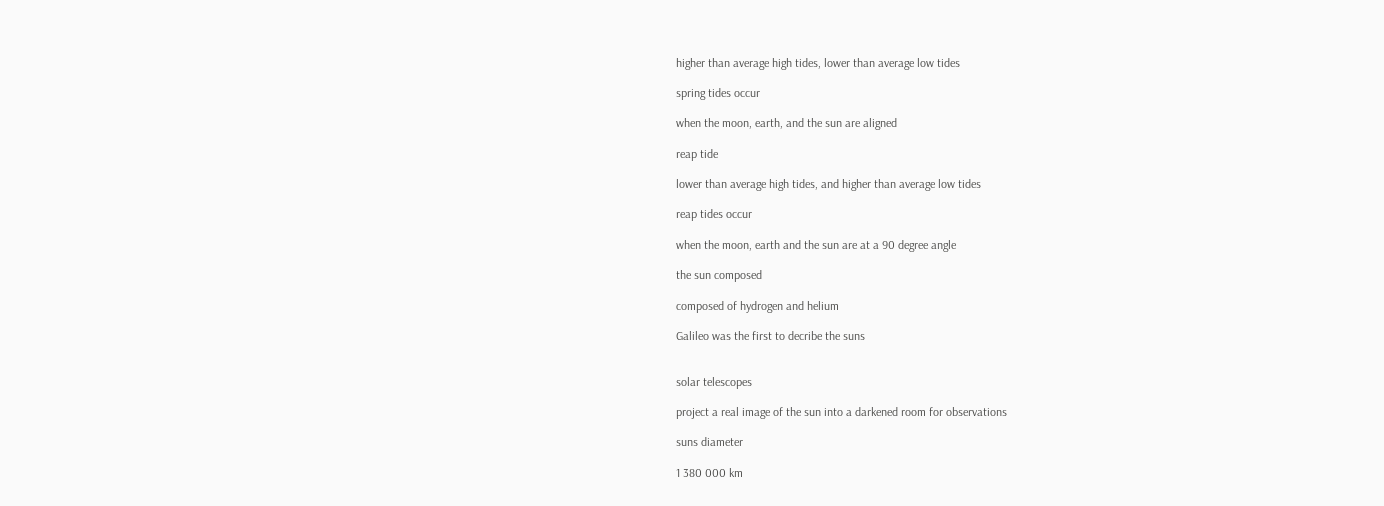higher than average high tides, lower than average low tides

spring tides occur

when the moon, earth, and the sun are aligned

reap tide

lower than average high tides, and higher than average low tides

reap tides occur

when the moon, earth and the sun are at a 90 degree angle

the sun composed

composed of hydrogen and helium

Galileo was the first to decribe the suns


solar telescopes

project a real image of the sun into a darkened room for observations

suns diameter

1 380 000 km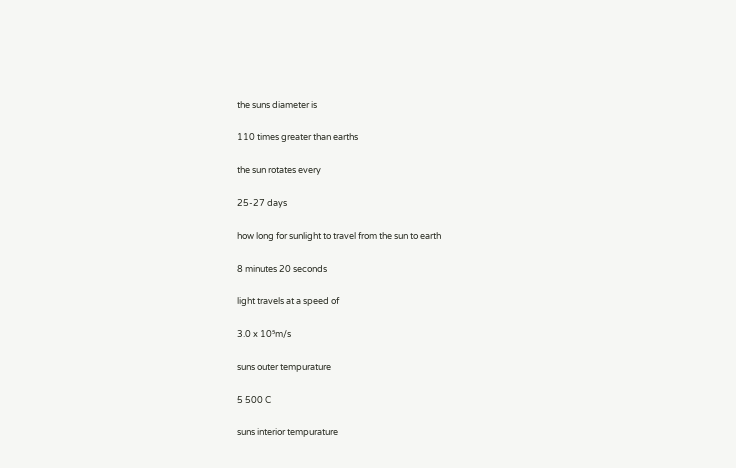the suns diameter is

110 times greater than earths

the sun rotates every

25-27 days

how long for sunlight to travel from the sun to earth

8 minutes 20 seconds

light travels at a speed of

3.0 x 10⁵m/s

suns outer tempurature

5 500 C

suns interior tempurature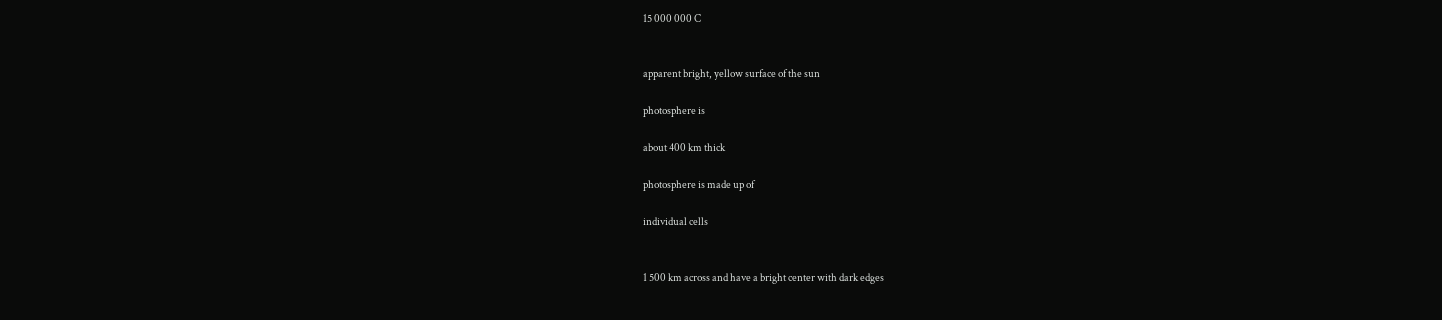15 000 000 C


apparent bright, yellow surface of the sun

photosphere is

about 400 km thick

photosphere is made up of

individual cells


1 500 km across and have a bright center with dark edges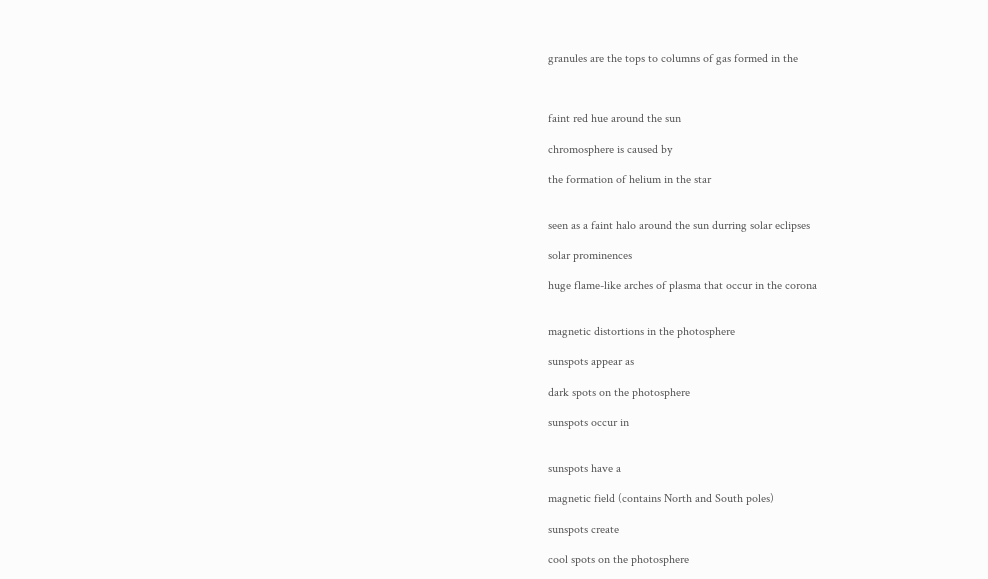granules are the tops to columns of gas formed in the



faint red hue around the sun

chromosphere is caused by

the formation of helium in the star


seen as a faint halo around the sun durring solar eclipses

solar prominences

huge flame-like arches of plasma that occur in the corona


magnetic distortions in the photosphere

sunspots appear as

dark spots on the photosphere

sunspots occur in


sunspots have a

magnetic field (contains North and South poles)

sunspots create

cool spots on the photosphere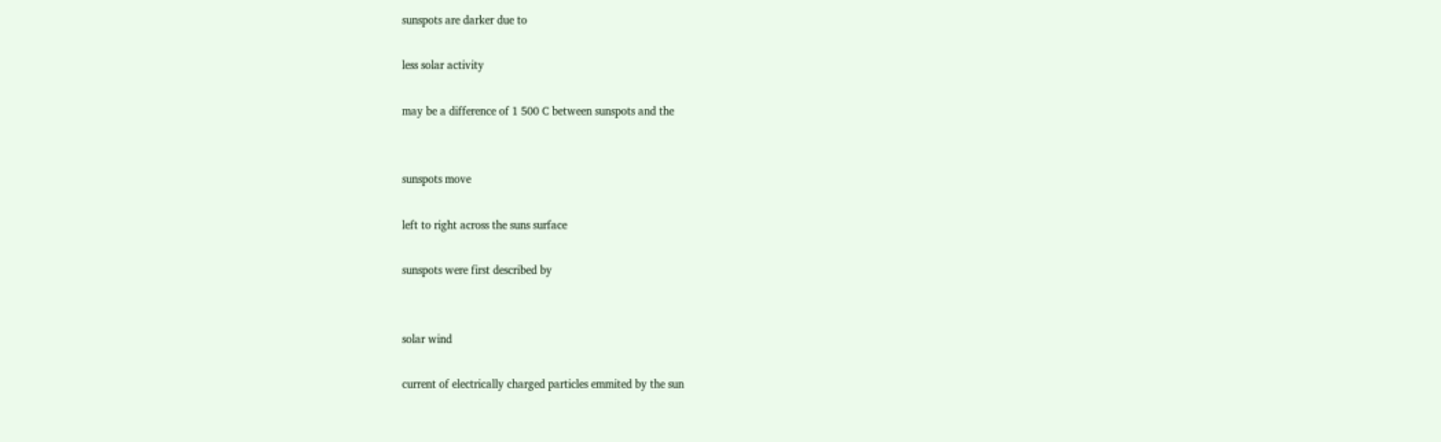sunspots are darker due to

less solar activity

may be a difference of 1 500 C between sunspots and the


sunspots move

left to right across the suns surface

sunspots were first described by


solar wind

current of electrically charged particles emmited by the sun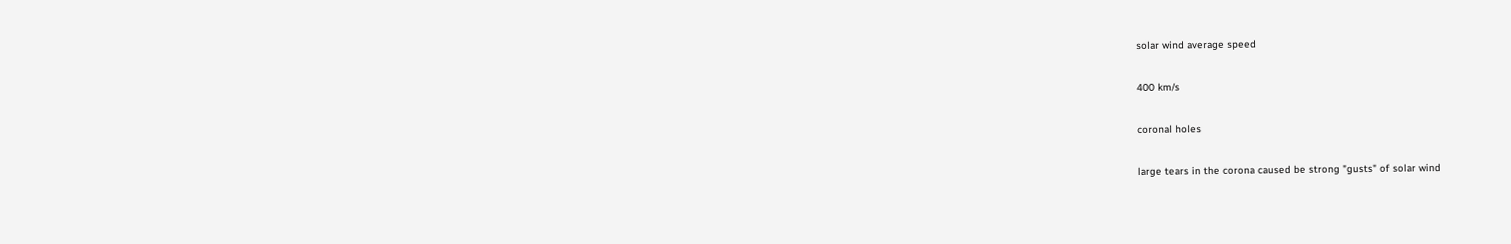solar wind average speed

400 km/s

coronal holes

large tears in the corona caused be strong "gusts" of solar wind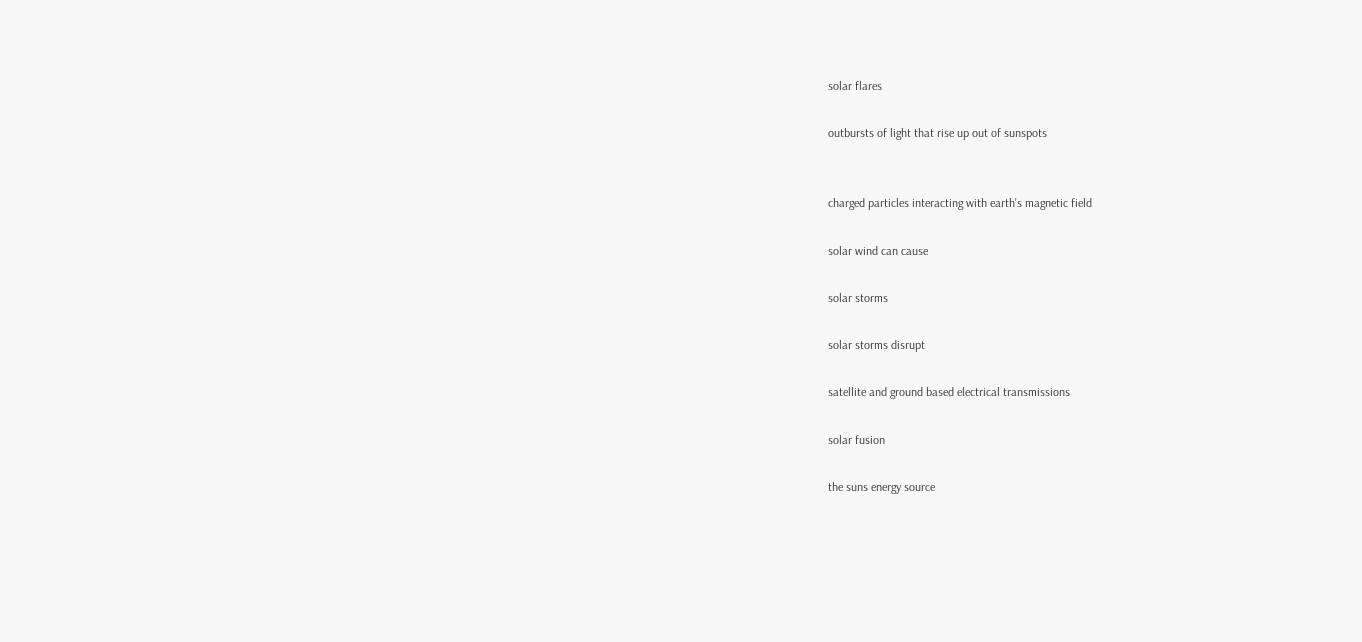solar flares

outbursts of light that rise up out of sunspots


charged particles interacting with earth's magnetic field

solar wind can cause

solar storms

solar storms disrupt

satellite and ground based electrical transmissions

solar fusion

the suns energy source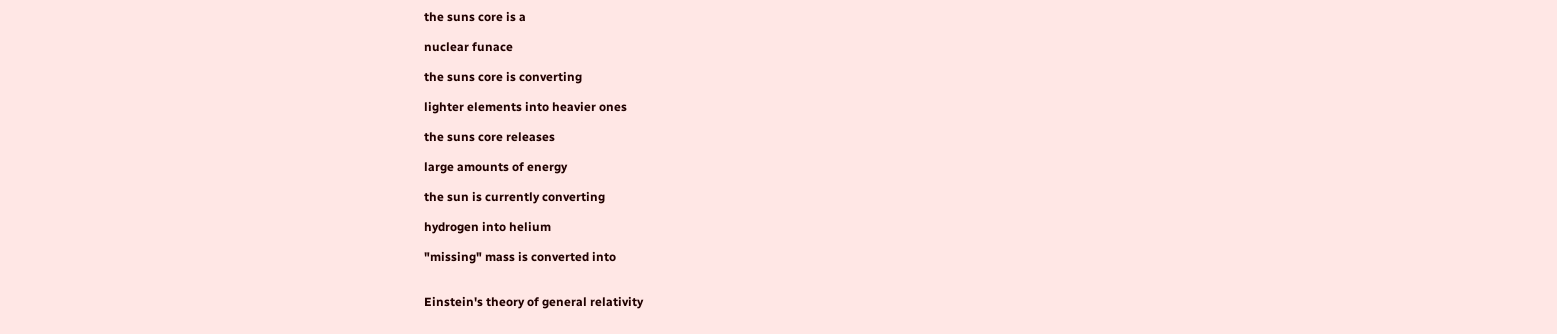the suns core is a

nuclear funace

the suns core is converting

lighter elements into heavier ones

the suns core releases

large amounts of energy

the sun is currently converting

hydrogen into helium

"missing" mass is converted into


Einstein's theory of general relativity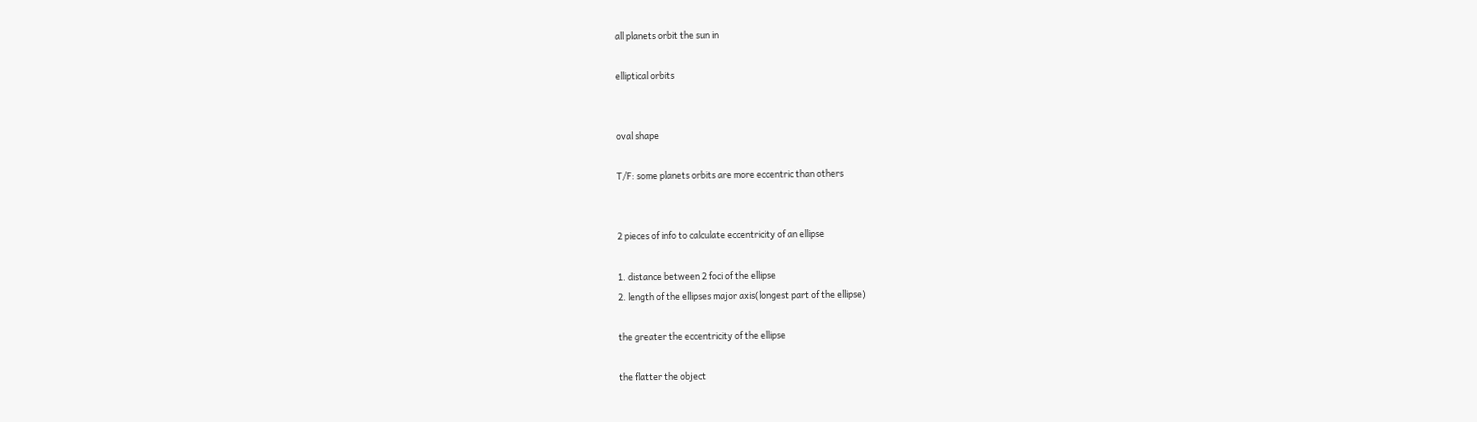all planets orbit the sun in

elliptical orbits


oval shape

T/F: some planets orbits are more eccentric than others


2 pieces of info to calculate eccentricity of an ellipse

1. distance between 2 foci of the ellipse
2. length of the ellipses major axis(longest part of the ellipse)

the greater the eccentricity of the ellipse

the flatter the object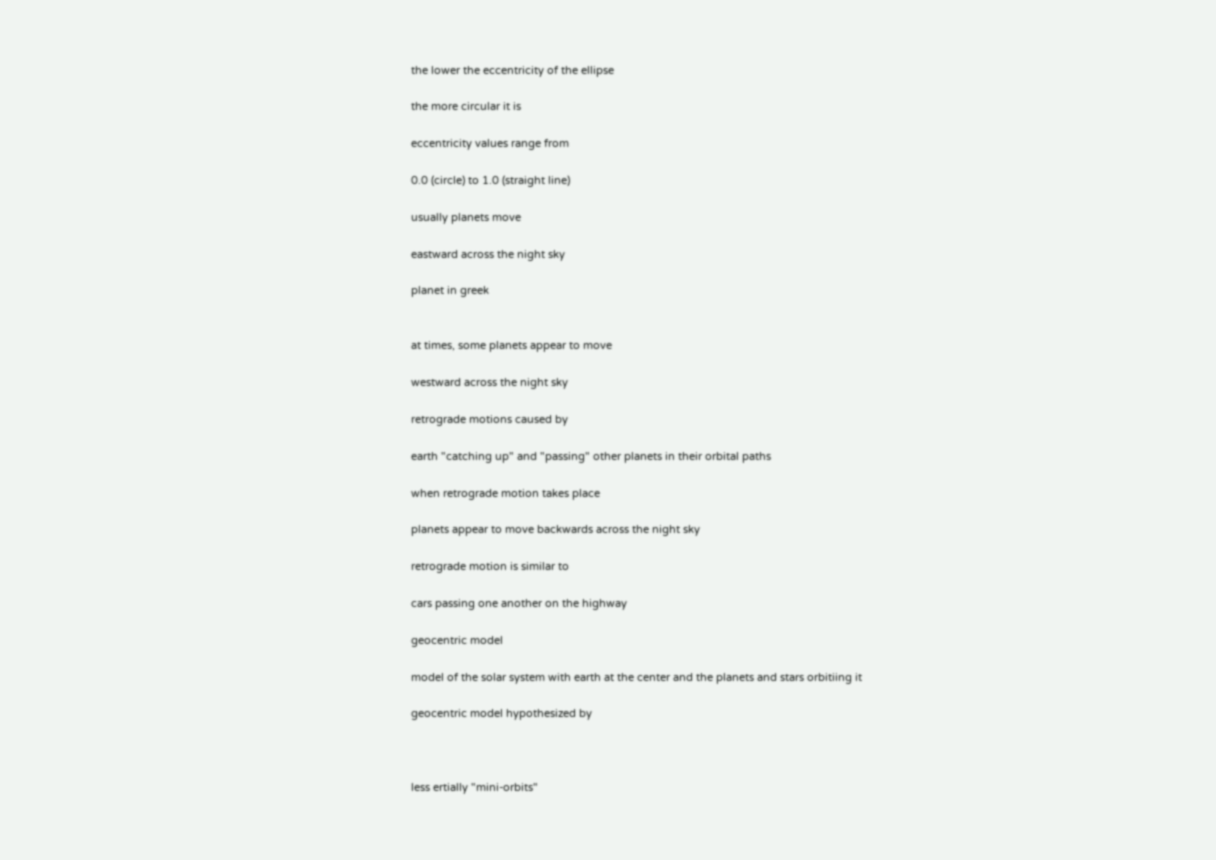the lower the eccentricity of the ellipse

the more circular it is

eccentricity values range from

0.0 (circle) to 1.0 (straight line)

usually planets move

eastward across the night sky

planet in greek


at times, some planets appear to move

westward across the night sky

retrograde motions caused by

earth "catching up" and "passing" other planets in their orbital paths

when retrograde motion takes place

planets appear to move backwards across the night sky

retrograde motion is similar to

cars passing one another on the highway

geocentric model

model of the solar system with earth at the center and the planets and stars orbitiing it

geocentric model hypothesized by



less ertially "mini-orbits"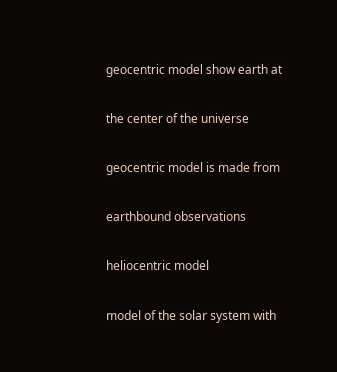geocentric model show earth at

the center of the universe

geocentric model is made from

earthbound observations

heliocentric model

model of the solar system with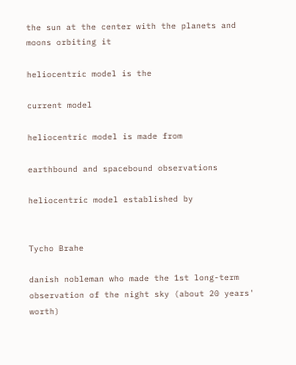the sun at the center with the planets and moons orbiting it

heliocentric model is the

current model

heliocentric model is made from

earthbound and spacebound observations

heliocentric model established by


Tycho Brahe

danish nobleman who made the 1st long-term observation of the night sky (about 20 years' worth)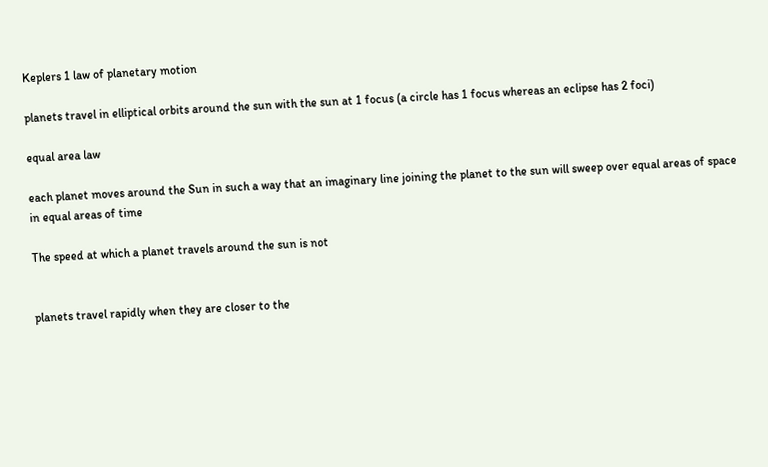Keplers 1 law of planetary motion

planets travel in elliptical orbits around the sun with the sun at 1 focus (a circle has 1 focus whereas an eclipse has 2 foci)

equal area law

each planet moves around the Sun in such a way that an imaginary line joining the planet to the sun will sweep over equal areas of space in equal areas of time

The speed at which a planet travels around the sun is not


planets travel rapidly when they are closer to the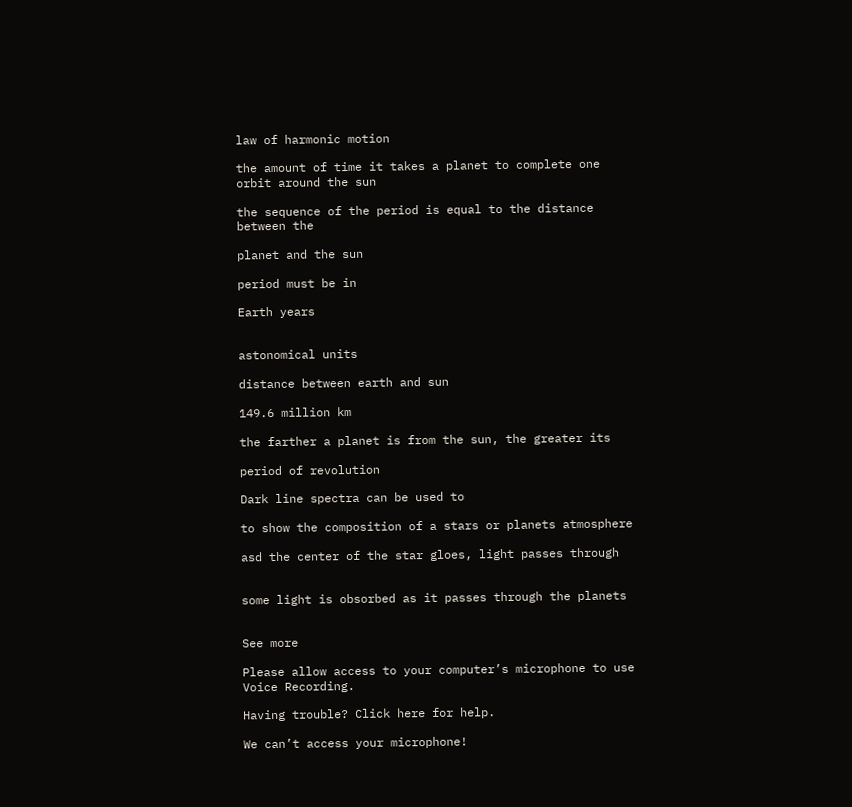law of harmonic motion

the amount of time it takes a planet to complete one orbit around the sun

the sequence of the period is equal to the distance between the

planet and the sun

period must be in

Earth years


astonomical units

distance between earth and sun

149.6 million km

the farther a planet is from the sun, the greater its

period of revolution

Dark line spectra can be used to

to show the composition of a stars or planets atmosphere

asd the center of the star gloes, light passes through


some light is obsorbed as it passes through the planets


See more

Please allow access to your computer’s microphone to use Voice Recording.

Having trouble? Click here for help.

We can’t access your microphone!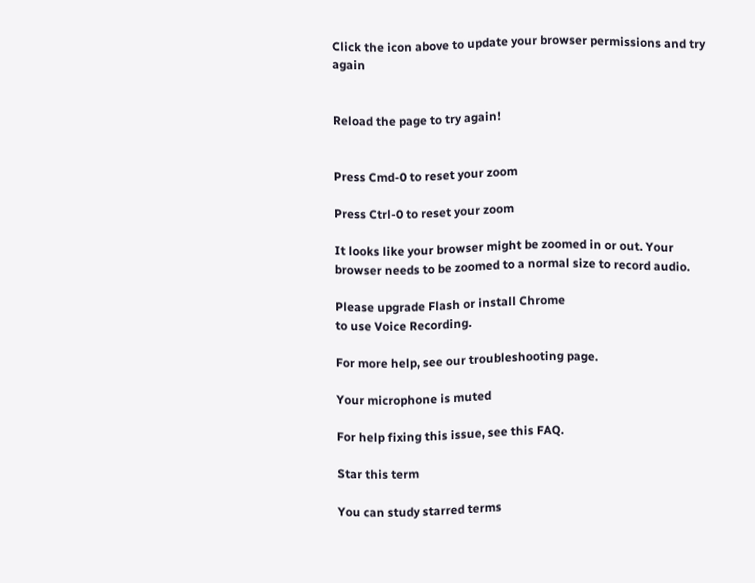Click the icon above to update your browser permissions and try again


Reload the page to try again!


Press Cmd-0 to reset your zoom

Press Ctrl-0 to reset your zoom

It looks like your browser might be zoomed in or out. Your browser needs to be zoomed to a normal size to record audio.

Please upgrade Flash or install Chrome
to use Voice Recording.

For more help, see our troubleshooting page.

Your microphone is muted

For help fixing this issue, see this FAQ.

Star this term

You can study starred terms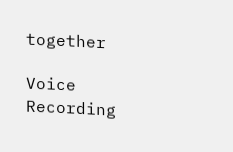together

Voice Recording